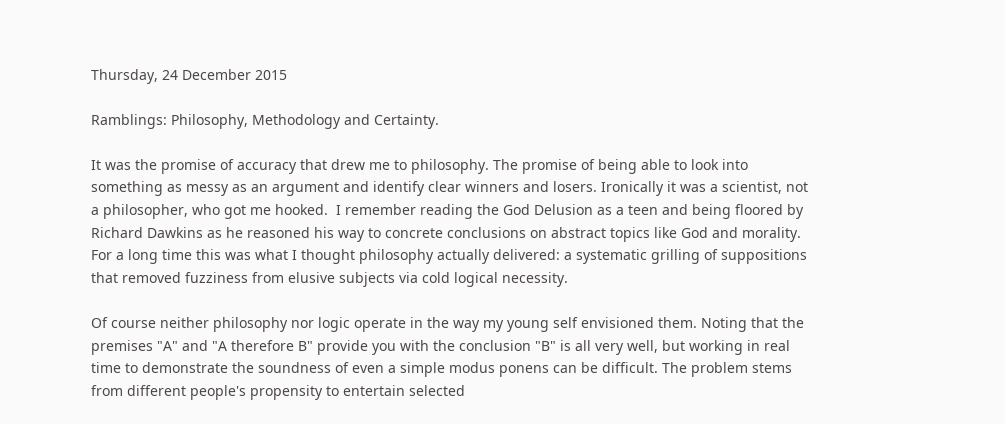Thursday, 24 December 2015

Ramblings: Philosophy, Methodology and Certainty.

It was the promise of accuracy that drew me to philosophy. The promise of being able to look into something as messy as an argument and identify clear winners and losers. Ironically it was a scientist, not a philosopher, who got me hooked.  I remember reading the God Delusion as a teen and being floored by Richard Dawkins as he reasoned his way to concrete conclusions on abstract topics like God and morality. For a long time this was what I thought philosophy actually delivered: a systematic grilling of suppositions that removed fuzziness from elusive subjects via cold logical necessity.

Of course neither philosophy nor logic operate in the way my young self envisioned them. Noting that the premises "A" and "A therefore B" provide you with the conclusion "B" is all very well, but working in real time to demonstrate the soundness of even a simple modus ponens can be difficult. The problem stems from different people's propensity to entertain selected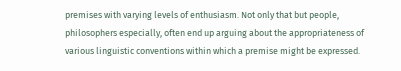premises with varying levels of enthusiasm. Not only that but people, philosophers especially, often end up arguing about the appropriateness of various linguistic conventions within which a premise might be expressed.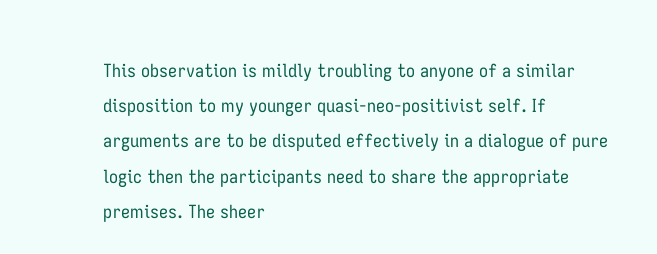This observation is mildly troubling to anyone of a similar disposition to my younger quasi-neo-positivist self. If arguments are to be disputed effectively in a dialogue of pure logic then the participants need to share the appropriate premises. The sheer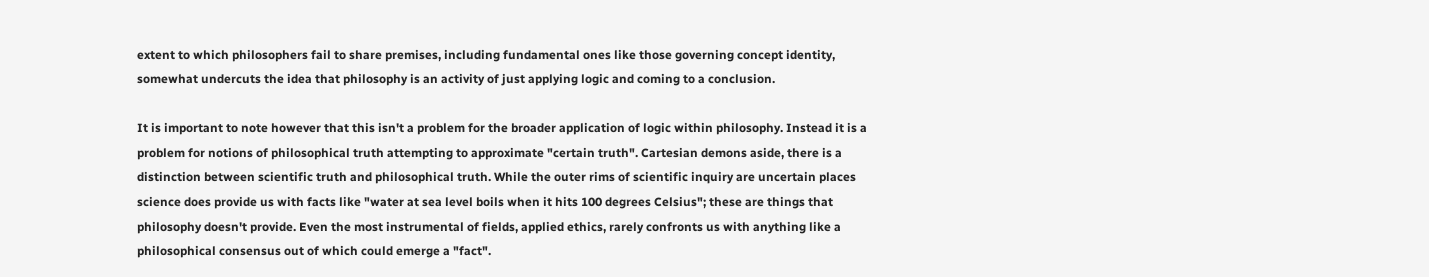extent to which philosophers fail to share premises, including fundamental ones like those governing concept identity, somewhat undercuts the idea that philosophy is an activity of just applying logic and coming to a conclusion.

It is important to note however that this isn't a problem for the broader application of logic within philosophy. Instead it is a problem for notions of philosophical truth attempting to approximate "certain truth". Cartesian demons aside, there is a distinction between scientific truth and philosophical truth. While the outer rims of scientific inquiry are uncertain places science does provide us with facts like "water at sea level boils when it hits 100 degrees Celsius"; these are things that philosophy doesn't provide. Even the most instrumental of fields, applied ethics, rarely confronts us with anything like a philosophical consensus out of which could emerge a "fact".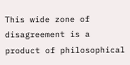This wide zone of disagreement is a product of philosophical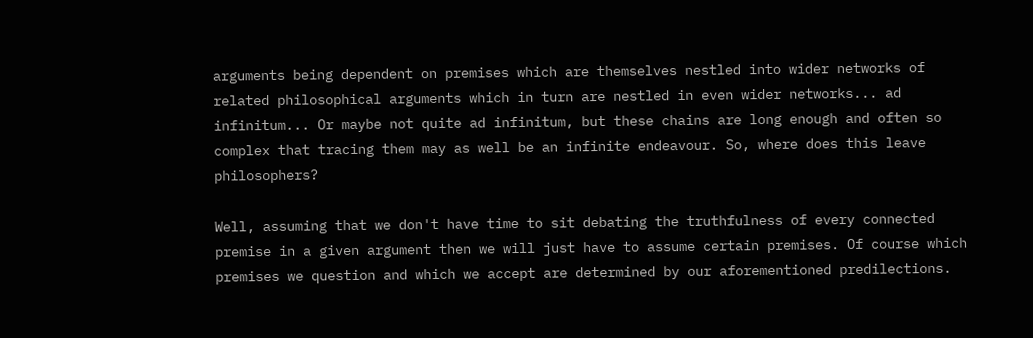arguments being dependent on premises which are themselves nestled into wider networks of related philosophical arguments which in turn are nestled in even wider networks... ad infinitum... Or maybe not quite ad infinitum, but these chains are long enough and often so complex that tracing them may as well be an infinite endeavour. So, where does this leave philosophers?

Well, assuming that we don't have time to sit debating the truthfulness of every connected premise in a given argument then we will just have to assume certain premises. Of course which premises we question and which we accept are determined by our aforementioned predilections.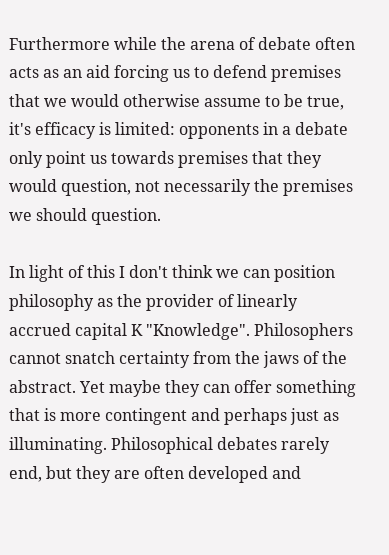Furthermore while the arena of debate often acts as an aid forcing us to defend premises that we would otherwise assume to be true, it's efficacy is limited: opponents in a debate only point us towards premises that they would question, not necessarily the premises we should question.

In light of this I don't think we can position philosophy as the provider of linearly accrued capital K "Knowledge". Philosophers cannot snatch certainty from the jaws of the abstract. Yet maybe they can offer something that is more contingent and perhaps just as illuminating. Philosophical debates rarely end, but they are often developed and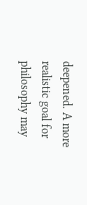deepened. A more realistic goal for philosophy may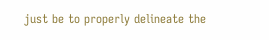just be to properly delineate the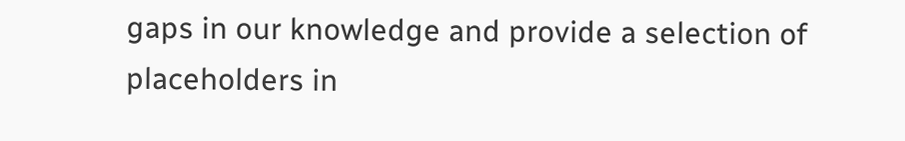gaps in our knowledge and provide a selection of placeholders in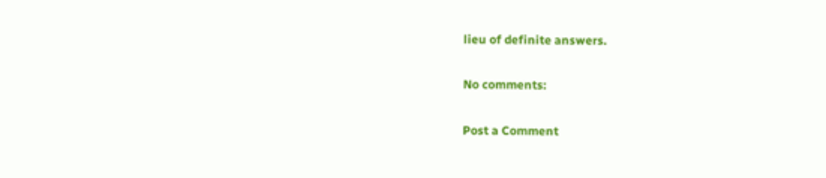lieu of definite answers.

No comments:

Post a Comment